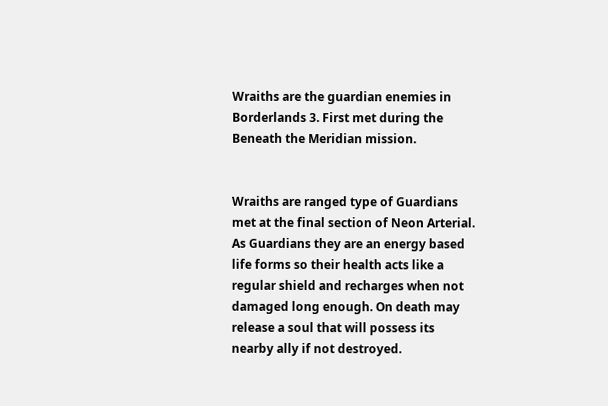Wraiths are the guardian enemies in Borderlands 3. First met during the Beneath the Meridian mission.


Wraiths are ranged type of Guardians met at the final section of Neon Arterial. As Guardians they are an energy based life forms so their health acts like a regular shield and recharges when not damaged long enough. On death may release a soul that will possess its nearby ally if not destroyed.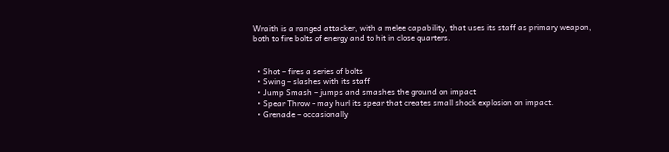Wraith is a ranged attacker, with a melee capability, that uses its staff as primary weapon, both to fire bolts of energy and to hit in close quarters.


  • Shot – fires a series of bolts
  • Swing – slashes with its staff
  • Jump Smash – jumps and smashes the ground on impact
  • Spear Throw - may hurl its spear that creates small shock explosion on impact.
  • Grenade – occasionally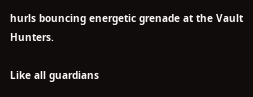hurls bouncing energetic grenade at the Vault Hunters.

Like all guardians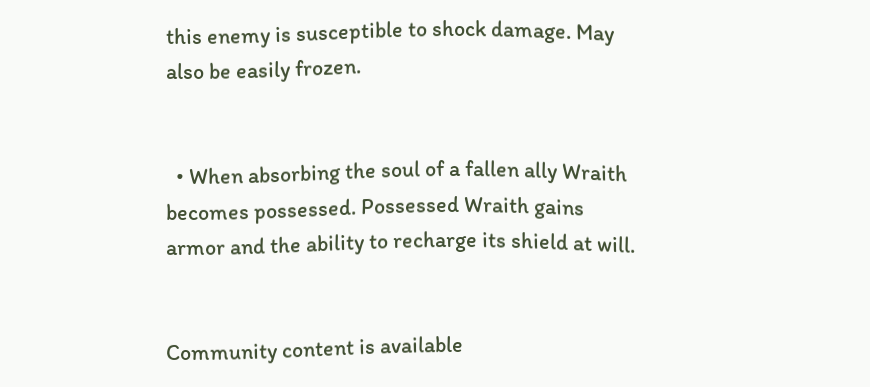this enemy is susceptible to shock damage. May also be easily frozen.


  • When absorbing the soul of a fallen ally Wraith becomes possessed. Possessed Wraith gains armor and the ability to recharge its shield at will.


Community content is available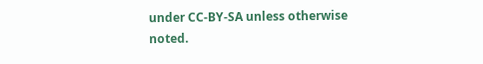under CC-BY-SA unless otherwise noted.